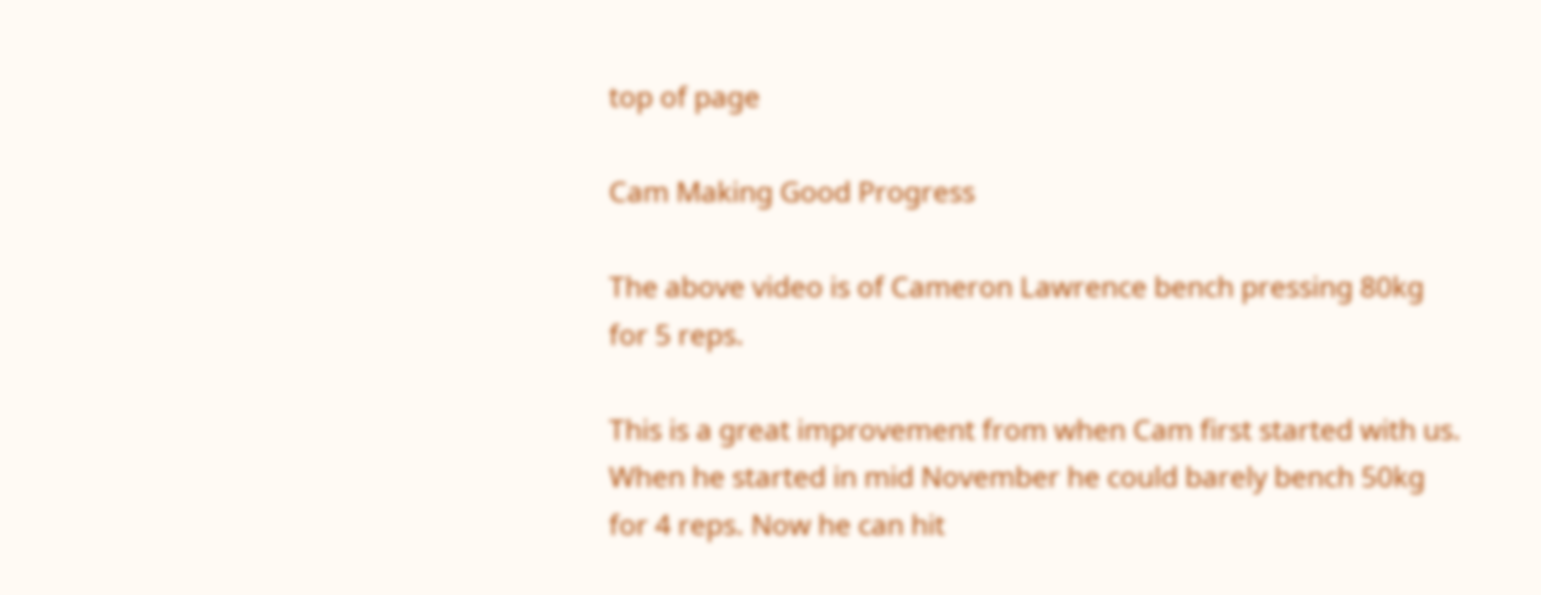top of page

Cam Making Good Progress

The above video is of Cameron Lawrence bench pressing 80kg for 5 reps.

This is a great improvement from when Cam first started with us. When he started in mid November he could barely bench 50kg for 4 reps. Now he can hit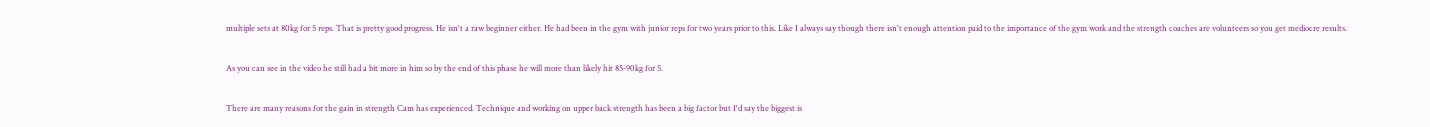multiple sets at 80kg for 5 reps. That is pretty good progress. He isn't a raw beginner either. He had been in the gym with junior reps for two years prior to this. Like I always say though there isn't enough attention paid to the importance of the gym work and the strength coaches are volunteers so you get mediocre results.

As you can see in the video he still had a bit more in him so by the end of this phase he will more than likely hit 85-90kg for 5.

There are many reasons for the gain in strength Cam has experienced. Technique and working on upper back strength has been a big factor but I'd say the biggest is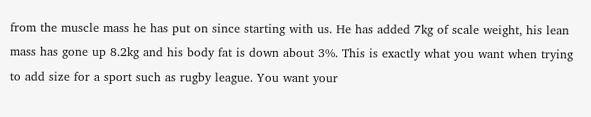from the muscle mass he has put on since starting with us. He has added 7kg of scale weight, his lean mass has gone up 8.2kg and his body fat is down about 3%. This is exactly what you want when trying to add size for a sport such as rugby league. You want your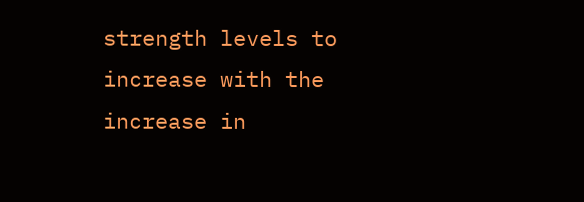strength levels to increase with the increase in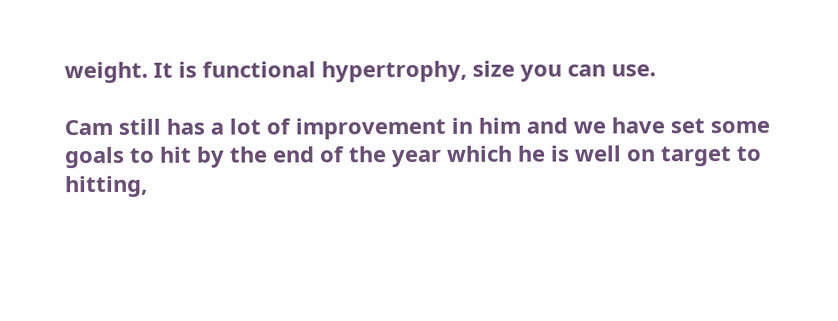weight. It is functional hypertrophy, size you can use.

Cam still has a lot of improvement in him and we have set some goals to hit by the end of the year which he is well on target to hitting,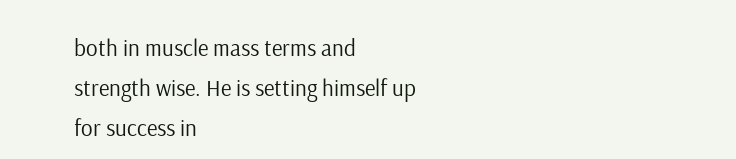both in muscle mass terms and strength wise. He is setting himself up for success in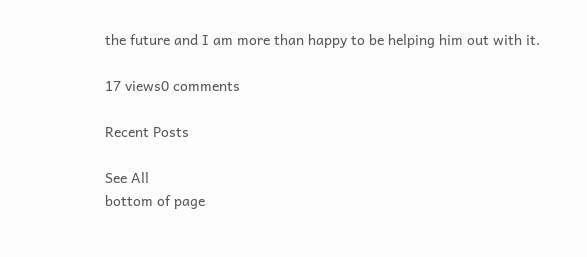the future and I am more than happy to be helping him out with it.

17 views0 comments

Recent Posts

See All
bottom of page